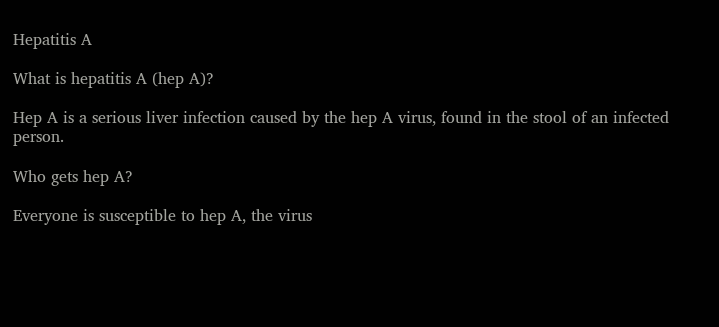Hepatitis A

What is hepatitis A (hep A)?

Hep A is a serious liver infection caused by the hep A virus, found in the stool of an infected person.

Who gets hep A?

Everyone is susceptible to hep A, the virus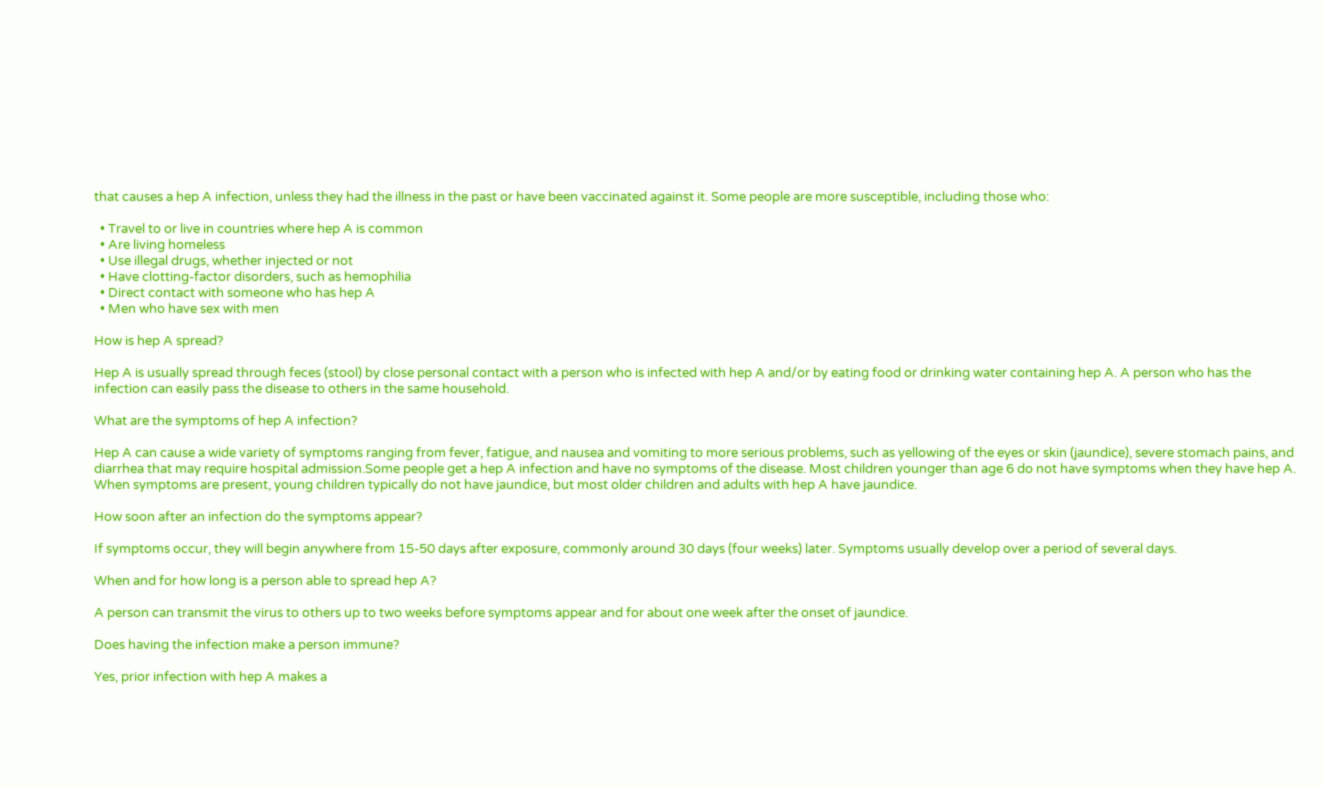that causes a hep A infection, unless they had the illness in the past or have been vaccinated against it. Some people are more susceptible, including those who:

  • Travel to or live in countries where hep A is common
  • Are living homeless
  • Use illegal drugs, whether injected or not
  • Have clotting-factor disorders, such as hemophilia
  • Direct contact with someone who has hep A
  • Men who have sex with men

How is hep A spread?

Hep A is usually spread through feces (stool) by close personal contact with a person who is infected with hep A and/or by eating food or drinking water containing hep A. A person who has the infection can easily pass the disease to others in the same household.

What are the symptoms of hep A infection?

Hep A can cause a wide variety of symptoms ranging from fever, fatigue, and nausea and vomiting to more serious problems, such as yellowing of the eyes or skin (jaundice), severe stomach pains, and diarrhea that may require hospital admission.Some people get a hep A infection and have no symptoms of the disease. Most children younger than age 6 do not have symptoms when they have hep A. When symptoms are present, young children typically do not have jaundice, but most older children and adults with hep A have jaundice.

How soon after an infection do the symptoms appear?

If symptoms occur, they will begin anywhere from 15-50 days after exposure, commonly around 30 days (four weeks) later. Symptoms usually develop over a period of several days.

When and for how long is a person able to spread hep A?

A person can transmit the virus to others up to two weeks before symptoms appear and for about one week after the onset of jaundice.

Does having the infection make a person immune?

Yes, prior infection with hep A makes a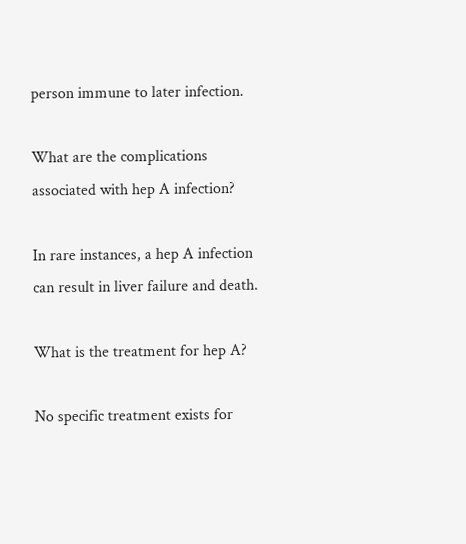person immune to later infection.

What are the complications associated with hep A infection?

In rare instances, a hep A infection can result in liver failure and death.

What is the treatment for hep A?

No specific treatment exists for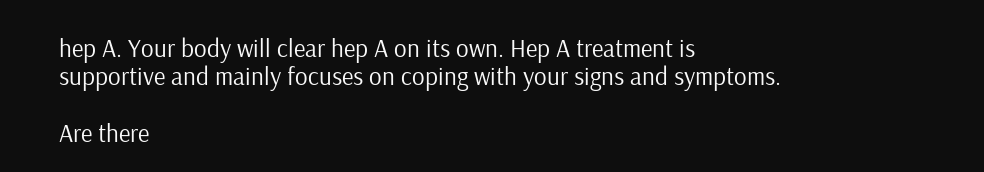hep A. Your body will clear hep A on its own. Hep A treatment is supportive and mainly focuses on coping with your signs and symptoms.

Are there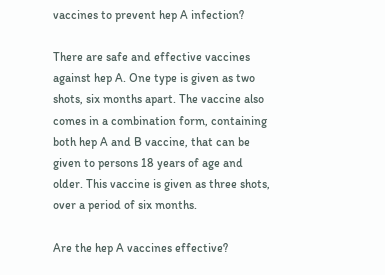vaccines to prevent hep A infection?

There are safe and effective vaccines against hep A. One type is given as two shots, six months apart. The vaccine also comes in a combination form, containing both hep A and B vaccine, that can be given to persons 18 years of age and older. This vaccine is given as three shots, over a period of six months.

Are the hep A vaccines effective?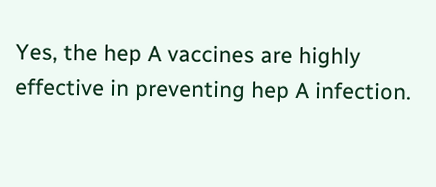Yes, the hep A vaccines are highly effective in preventing hep A infection.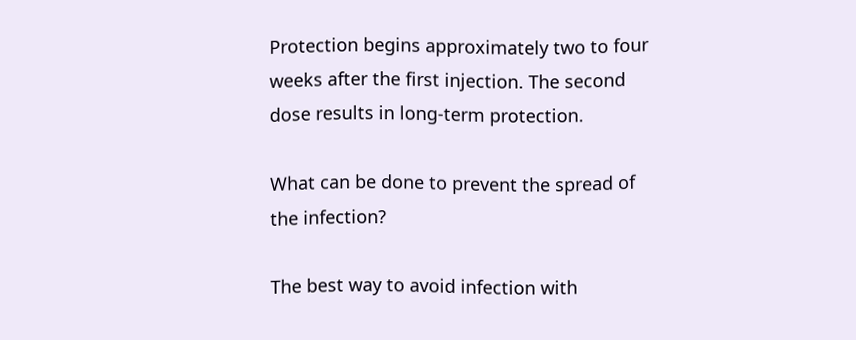Protection begins approximately two to four weeks after the first injection. The second dose results in long-term protection.

What can be done to prevent the spread of the infection?

The best way to avoid infection with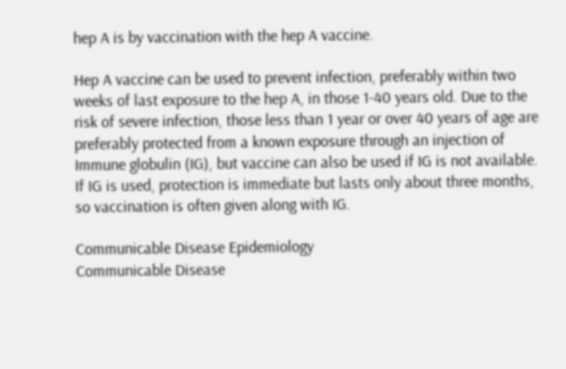hep A is by vaccination with the hep A vaccine.

Hep A vaccine can be used to prevent infection, preferably within two weeks of last exposure to the hep A, in those 1-40 years old. Due to the risk of severe infection, those less than 1 year or over 40 years of age are preferably protected from a known exposure through an injection of Immune globulin (IG), but vaccine can also be used if IG is not available. If IG is used, protection is immediate but lasts only about three months, so vaccination is often given along with IG.

Communicable Disease Epidemiology
Communicable Disease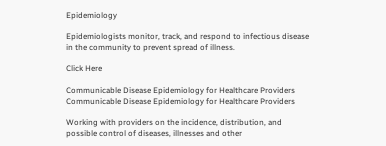Epidemiology

Epidemiologists monitor, track, and respond to infectious disease in the community to prevent spread of illness.

Click Here

Communicable Disease Epidemiology for Healthcare Providers
Communicable Disease Epidemiology for Healthcare Providers

Working with providers on the incidence, distribution, and possible control of diseases, illnesses and other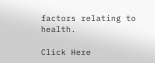factors relating to health.

Click Here